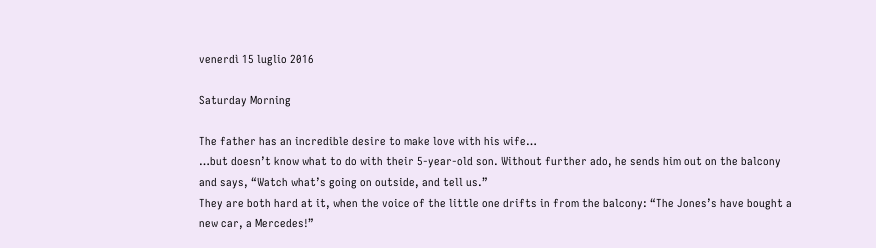venerdì 15 luglio 2016

Saturday Morning

The father has an incredible desire to make love with his wife…
…but doesn’t know what to do with their 5-year-old son. Without further ado, he sends him out on the balcony and says, “Watch what’s going on outside, and tell us.”
They are both hard at it, when the voice of the little one drifts in from the balcony: “The Jones’s have bought a new car, a Mercedes!”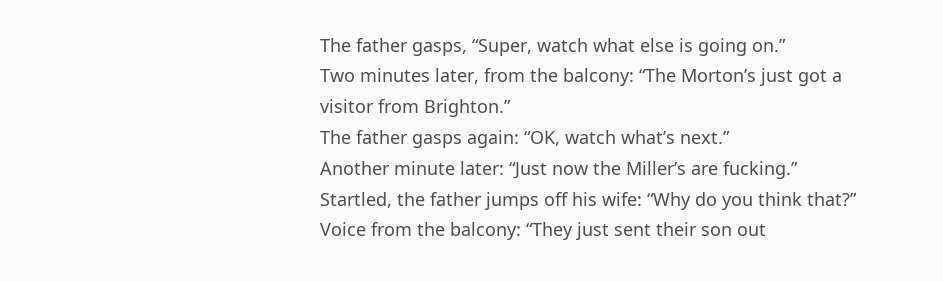The father gasps, “Super, watch what else is going on.”
Two minutes later, from the balcony: “The Morton’s just got a visitor from Brighton.”
The father gasps again: “OK, watch what’s next.”
Another minute later: “Just now the Miller’s are fucking.”
Startled, the father jumps off his wife: “Why do you think that?”
Voice from the balcony: “They just sent their son out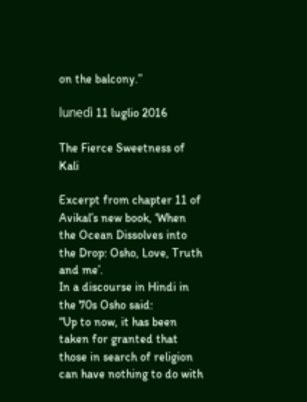on the balcony.”

lunedì 11 luglio 2016

The Fierce Sweetness of Kali

Excerpt from chapter 11 of Avikal’s new book, ‘When the Ocean Dissolves into the Drop: Osho, Love, Truth and me’.
In a discourse in Hindi in the 70s Osho said:
“Up to now, it has been taken for granted that those in search of religion can have nothing to do with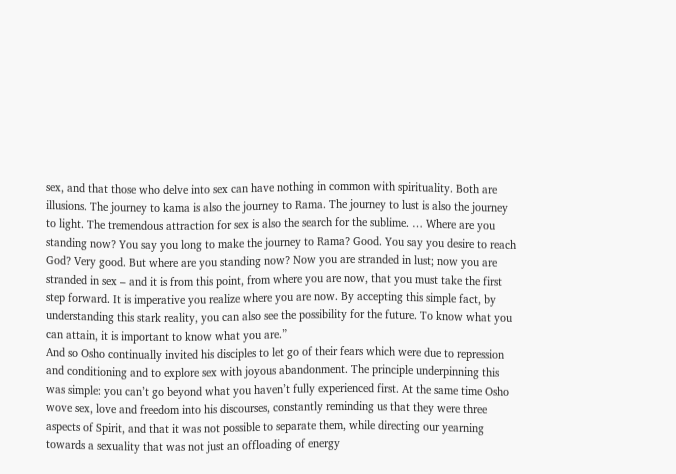sex, and that those who delve into sex can have nothing in common with spirituality. Both are illusions. The journey to kama is also the journey to Rama. The journey to lust is also the journey to light. The tremendous attraction for sex is also the search for the sublime. … Where are you standing now? You say you long to make the journey to Rama? Good. You say you desire to reach God? Very good. But where are you standing now? Now you are stranded in lust; now you are stranded in sex – and it is from this point, from where you are now, that you must take the first step forward. It is imperative you realize where you are now. By accepting this simple fact, by understanding this stark reality, you can also see the possibility for the future. To know what you can attain, it is important to know what you are.”
And so Osho continually invited his disciples to let go of their fears which were due to repression and conditioning and to explore sex with joyous abandonment. The principle underpinning this was simple: you can’t go beyond what you haven’t fully experienced first. At the same time Osho wove sex, love and freedom into his discourses, constantly reminding us that they were three aspects of Spirit, and that it was not possible to separate them, while directing our yearning towards a sexuality that was not just an offloading of energy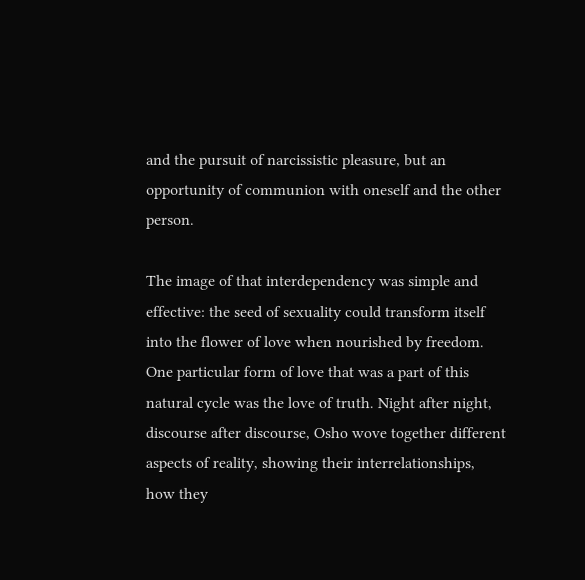and the pursuit of narcissistic pleasure, but an opportunity of communion with oneself and the other person.

The image of that interdependency was simple and effective: the seed of sexuality could transform itself into the flower of love when nourished by freedom.
One particular form of love that was a part of this natural cycle was the love of truth. Night after night, discourse after discourse, Osho wove together different aspects of reality, showing their interrelationships, how they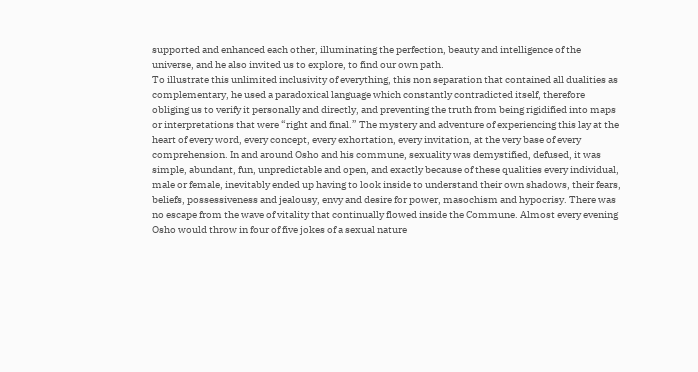supported and enhanced each other, illuminating the perfection, beauty and intelligence of the universe, and he also invited us to explore, to find our own path.
To illustrate this unlimited inclusivity of everything, this non separation that contained all dualities as complementary, he used a paradoxical language which constantly contradicted itself, therefore obliging us to verify it personally and directly, and preventing the truth from being rigidified into maps or interpretations that were “right and final.” The mystery and adventure of experiencing this lay at the heart of every word, every concept, every exhortation, every invitation, at the very base of every comprehension. In and around Osho and his commune, sexuality was demystified, defused, it was simple, abundant, fun, unpredictable and open, and exactly because of these qualities every individual, male or female, inevitably ended up having to look inside to understand their own shadows, their fears, beliefs, possessiveness and jealousy, envy and desire for power, masochism and hypocrisy. There was no escape from the wave of vitality that continually flowed inside the Commune. Almost every evening Osho would throw in four of five jokes of a sexual nature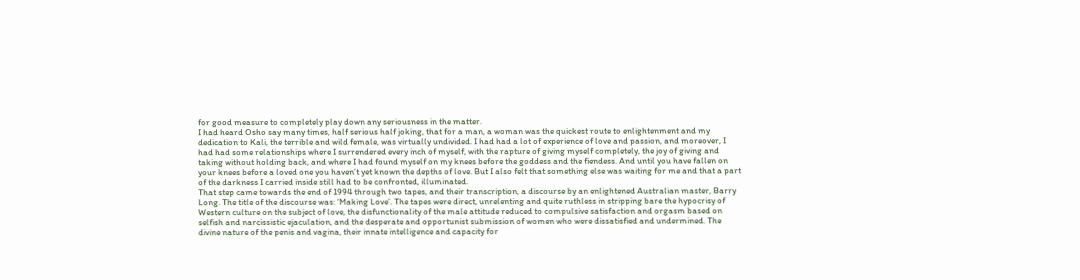for good measure to completely play down any seriousness in the matter.
I had heard Osho say many times, half serious half joking, that for a man, a woman was the quickest route to enlightenment and my dedication to Kali, the terrible and wild female, was virtually undivided. I had had a lot of experience of love and passion, and moreover, I had had some relationships where I surrendered every inch of myself, with the rapture of giving myself completely, the joy of giving and taking without holding back, and where I had found myself on my knees before the goddess and the fiendess. And until you have fallen on your knees before a loved one you haven’t yet known the depths of love. But I also felt that something else was waiting for me and that a part of the darkness I carried inside still had to be confronted, illuminated.
That step came towards the end of 1994 through two tapes, and their transcription, a discourse by an enlightened Australian master, Barry Long. The title of the discourse was: ‘Making Love’. The tapes were direct, unrelenting and quite ruthless in stripping bare the hypocrisy of Western culture on the subject of love, the disfunctionality of the male attitude reduced to compulsive satisfaction and orgasm based on selfish and narcissistic ejaculation, and the desperate and opportunist submission of women who were dissatisfied and undermined. The divine nature of the penis and vagina, their innate intelligence and capacity for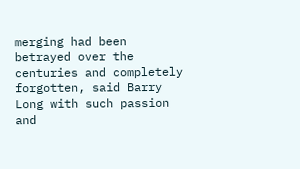merging had been betrayed over the centuries and completely forgotten, said Barry Long with such passion and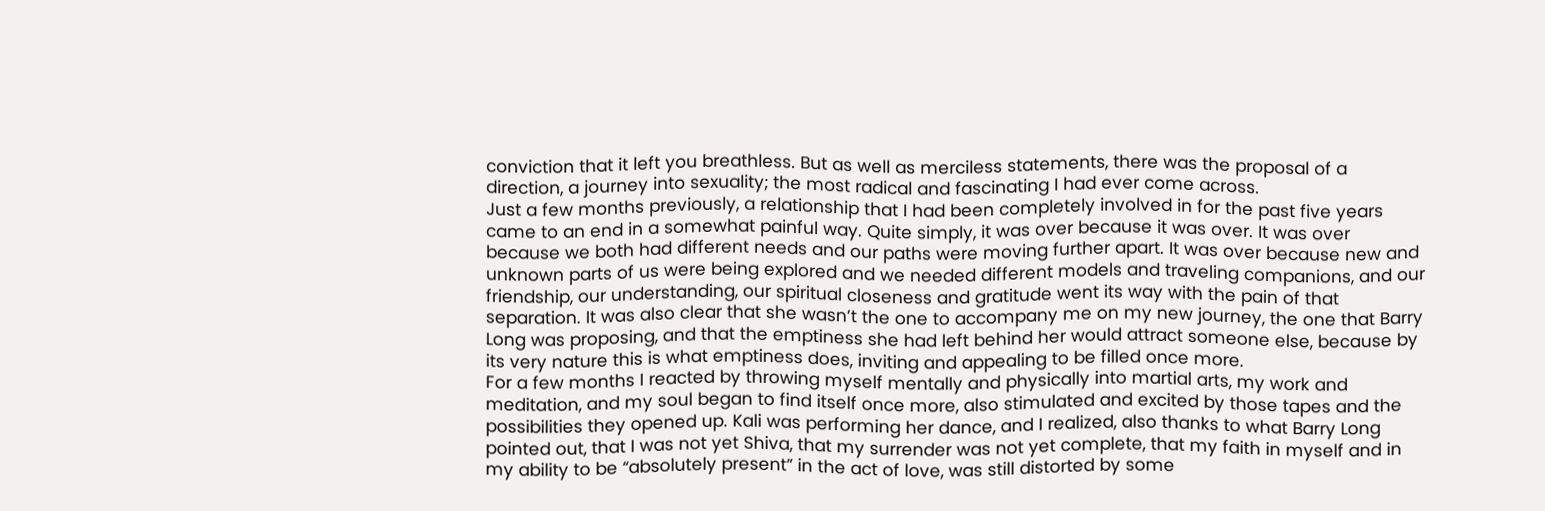conviction that it left you breathless. But as well as merciless statements, there was the proposal of a direction, a journey into sexuality; the most radical and fascinating I had ever come across.
Just a few months previously, a relationship that I had been completely involved in for the past five years came to an end in a somewhat painful way. Quite simply, it was over because it was over. It was over because we both had different needs and our paths were moving further apart. It was over because new and unknown parts of us were being explored and we needed different models and traveling companions, and our friendship, our understanding, our spiritual closeness and gratitude went its way with the pain of that separation. It was also clear that she wasn’t the one to accompany me on my new journey, the one that Barry Long was proposing, and that the emptiness she had left behind her would attract someone else, because by its very nature this is what emptiness does, inviting and appealing to be filled once more.
For a few months I reacted by throwing myself mentally and physically into martial arts, my work and meditation, and my soul began to find itself once more, also stimulated and excited by those tapes and the possibilities they opened up. Kali was performing her dance, and I realized, also thanks to what Barry Long pointed out, that I was not yet Shiva, that my surrender was not yet complete, that my faith in myself and in my ability to be “absolutely present” in the act of love, was still distorted by some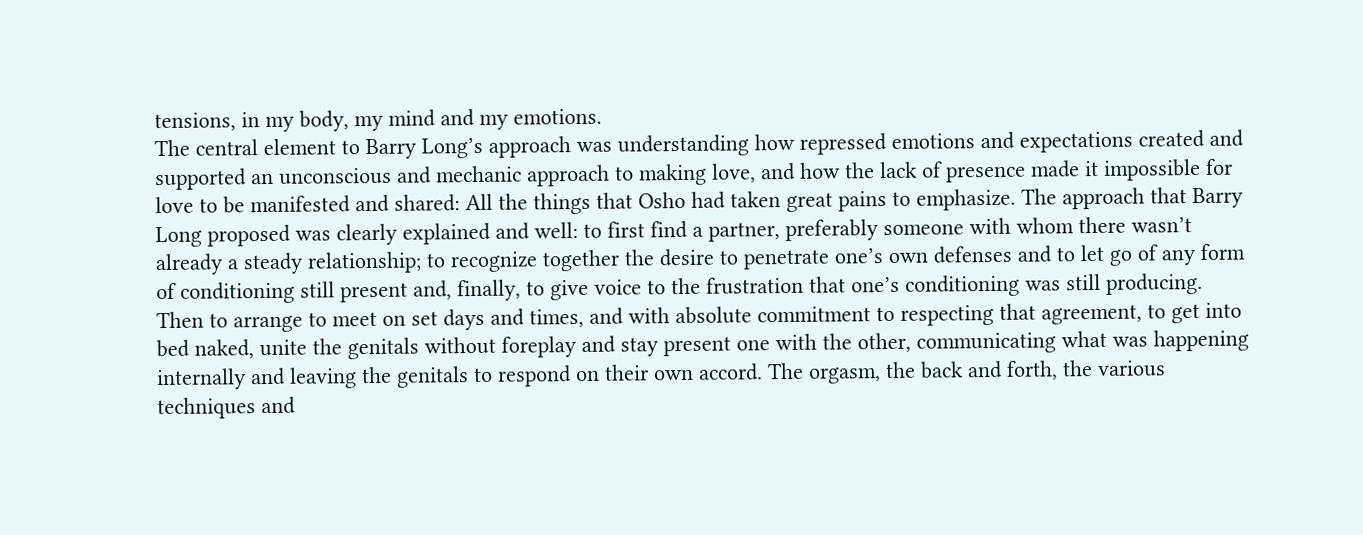tensions, in my body, my mind and my emotions.
The central element to Barry Long’s approach was understanding how repressed emotions and expectations created and supported an unconscious and mechanic approach to making love, and how the lack of presence made it impossible for love to be manifested and shared: All the things that Osho had taken great pains to emphasize. The approach that Barry Long proposed was clearly explained and well: to first find a partner, preferably someone with whom there wasn’t already a steady relationship; to recognize together the desire to penetrate one’s own defenses and to let go of any form of conditioning still present and, finally, to give voice to the frustration that one’s conditioning was still producing. Then to arrange to meet on set days and times, and with absolute commitment to respecting that agreement, to get into bed naked, unite the genitals without foreplay and stay present one with the other, communicating what was happening internally and leaving the genitals to respond on their own accord. The orgasm, the back and forth, the various techniques and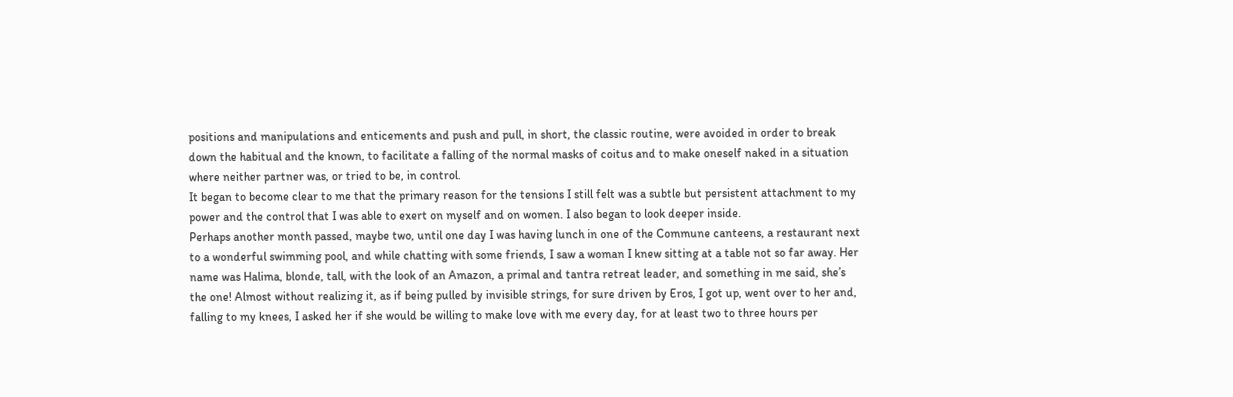positions and manipulations and enticements and push and pull, in short, the classic routine, were avoided in order to break down the habitual and the known, to facilitate a falling of the normal masks of coitus and to make oneself naked in a situation where neither partner was, or tried to be, in control.
It began to become clear to me that the primary reason for the tensions I still felt was a subtle but persistent attachment to my power and the control that I was able to exert on myself and on women. I also began to look deeper inside.
Perhaps another month passed, maybe two, until one day I was having lunch in one of the Commune canteens, a restaurant next to a wonderful swimming pool, and while chatting with some friends, I saw a woman I knew sitting at a table not so far away. Her name was Halima, blonde, tall, with the look of an Amazon, a primal and tantra retreat leader, and something in me said, she’s the one! Almost without realizing it, as if being pulled by invisible strings, for sure driven by Eros, I got up, went over to her and, falling to my knees, I asked her if she would be willing to make love with me every day, for at least two to three hours per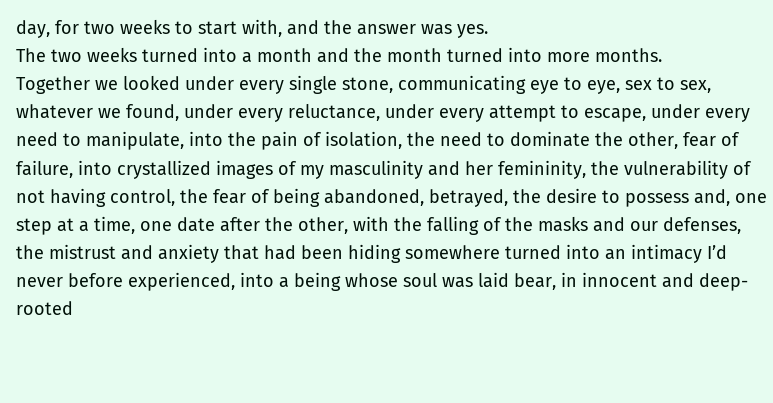day, for two weeks to start with, and the answer was yes.
The two weeks turned into a month and the month turned into more months.
Together we looked under every single stone, communicating eye to eye, sex to sex, whatever we found, under every reluctance, under every attempt to escape, under every need to manipulate, into the pain of isolation, the need to dominate the other, fear of failure, into crystallized images of my masculinity and her femininity, the vulnerability of not having control, the fear of being abandoned, betrayed, the desire to possess and, one step at a time, one date after the other, with the falling of the masks and our defenses, the mistrust and anxiety that had been hiding somewhere turned into an intimacy I’d never before experienced, into a being whose soul was laid bear, in innocent and deep-rooted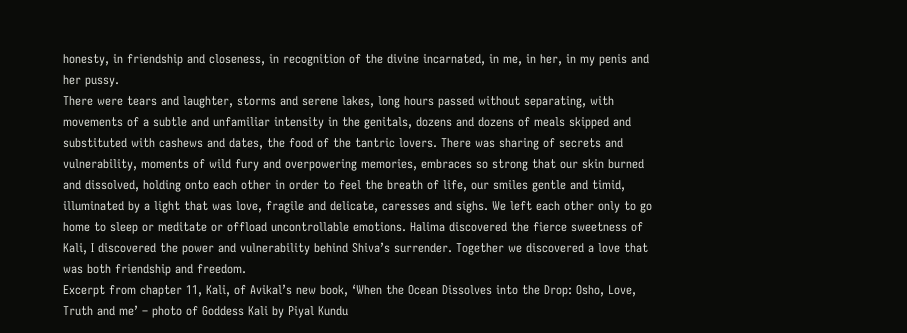honesty, in friendship and closeness, in recognition of the divine incarnated, in me, in her, in my penis and her pussy.
There were tears and laughter, storms and serene lakes, long hours passed without separating, with movements of a subtle and unfamiliar intensity in the genitals, dozens and dozens of meals skipped and substituted with cashews and dates, the food of the tantric lovers. There was sharing of secrets and vulnerability, moments of wild fury and overpowering memories, embraces so strong that our skin burned and dissolved, holding onto each other in order to feel the breath of life, our smiles gentle and timid, illuminated by a light that was love, fragile and delicate, caresses and sighs. We left each other only to go home to sleep or meditate or offload uncontrollable emotions. Halima discovered the fierce sweetness of Kali, I discovered the power and vulnerability behind Shiva’s surrender. Together we discovered a love that was both friendship and freedom.
Excerpt from chapter 11, Kali, of Avikal’s new book, ‘When the Ocean Dissolves into the Drop: Osho, Love, Truth and me’ – photo of Goddess Kali by Piyal Kundu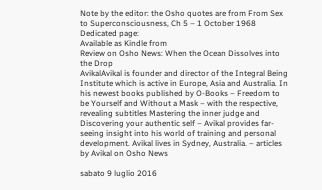Note by the editor: the Osho quotes are from From Sex to Superconsciousness, Ch 5 – 1 October 1968
Dedicated page:
Available as Kindle from
Review on Osho News: When the Ocean Dissolves into the Drop
AvikalAvikal is founder and director of the Integral Being Institute which is active in Europe, Asia and Australia. In his newest books published by O-Books – Freedom to be Yourself and Without a Mask – with the respective, revealing subtitles Mastering the inner judge and Discovering your authentic self – Avikal provides far-seeing insight into his world of training and personal development. Avikal lives in Sydney, Australia. – articles by Avikal on Osho News

sabato 9 luglio 2016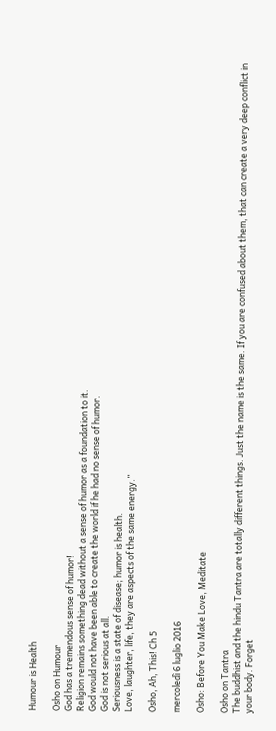Humour is Health

Osho on Humour
God has a tremendous sense of humor!
Religion remains something dead without a sense of humor as a foundation to it.
God would not have been able to create the world if he had no sense of humor.
God is not serious at all.
Seriousness is a state of disease; humor is health.
Love, laughter, life, they are aspects of the same energy.”

Osho, Ah, This! Ch 5

mercoledì 6 luglio 2016

Osho: Before You Make Love, Meditate

Osho on Tantra
The buddhist and the hindu Tantra are totally different things. Just the name is the same. If you are confused about them, that can create a very deep conflict in your body. Forget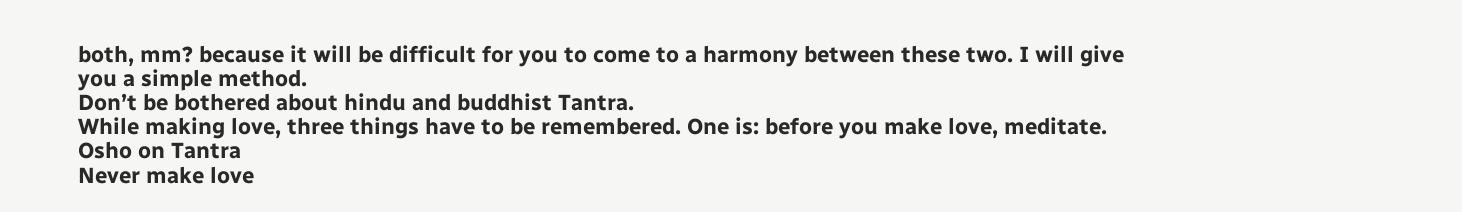both, mm? because it will be difficult for you to come to a harmony between these two. I will give you a simple method.
Don’t be bothered about hindu and buddhist Tantra.
While making love, three things have to be remembered. One is: before you make love, meditate.
Osho on Tantra
Never make love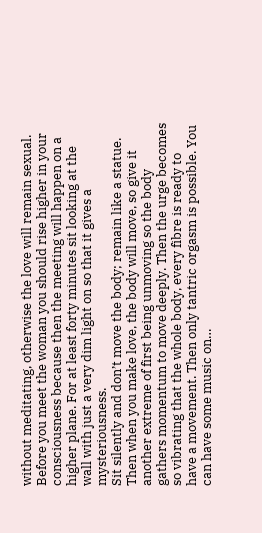without meditating, otherwise the love will remain sexual. Before you meet the woman you should rise higher in your consciousness because then the meeting will happen on a higher plane. For at least forty minutes sit looking at the wall with just a very dim light on so that it gives a mysteriousness.
Sit silently and don’t move the body; remain like a statue. Then when you make love, the body will move, so give it another extreme of first being unmoving so the body gathers momentum to move deeply. Then the urge becomes so vibrating that the whole body, every fibre is ready to have a movement. Then only tantric orgasm is possible. You can have some music on…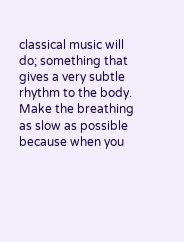classical music will do; something that gives a very subtle rhythm to the body.
Make the breathing as slow as possible because when you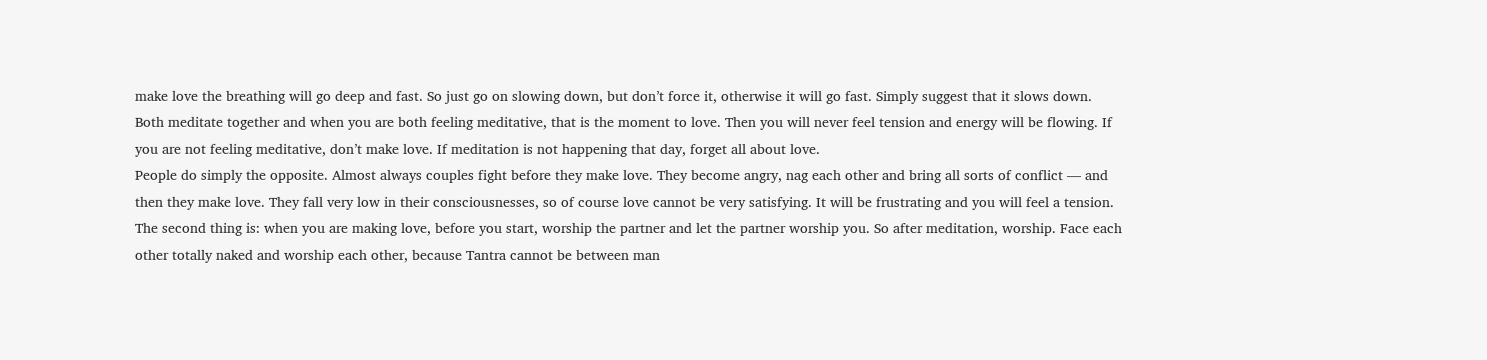make love the breathing will go deep and fast. So just go on slowing down, but don’t force it, otherwise it will go fast. Simply suggest that it slows down.
Both meditate together and when you are both feeling meditative, that is the moment to love. Then you will never feel tension and energy will be flowing. If you are not feeling meditative, don’t make love. If meditation is not happening that day, forget all about love.
People do simply the opposite. Almost always couples fight before they make love. They become angry, nag each other and bring all sorts of conflict — and then they make love. They fall very low in their consciousnesses, so of course love cannot be very satisfying. It will be frustrating and you will feel a tension.
The second thing is: when you are making love, before you start, worship the partner and let the partner worship you. So after meditation, worship. Face each other totally naked and worship each other, because Tantra cannot be between man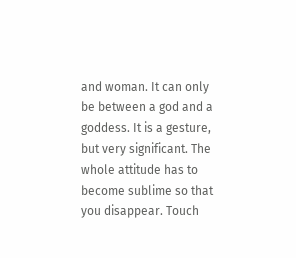and woman. It can only be between a god and a goddess. It is a gesture, but very significant. The whole attitude has to become sublime so that you disappear. Touch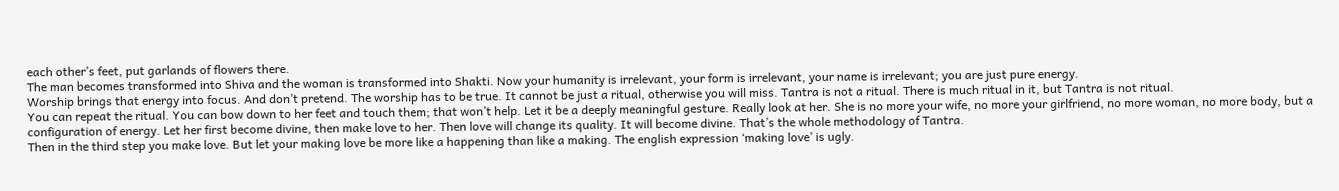each other’s feet, put garlands of flowers there.
The man becomes transformed into Shiva and the woman is transformed into Shakti. Now your humanity is irrelevant, your form is irrelevant, your name is irrelevant; you are just pure energy.
Worship brings that energy into focus. And don’t pretend. The worship has to be true. It cannot be just a ritual, otherwise you will miss. Tantra is not a ritual. There is much ritual in it, but Tantra is not ritual.
You can repeat the ritual. You can bow down to her feet and touch them; that won’t help. Let it be a deeply meaningful gesture. Really look at her. She is no more your wife, no more your girlfriend, no more woman, no more body, but a configuration of energy. Let her first become divine, then make love to her. Then love will change its quality. It will become divine. That’s the whole methodology of Tantra.
Then in the third step you make love. But let your making love be more like a happening than like a making. The english expression ‘making love’ is ugly.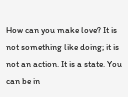How can you make love? It is not something like doing; it is not an action. It is a state. You can be in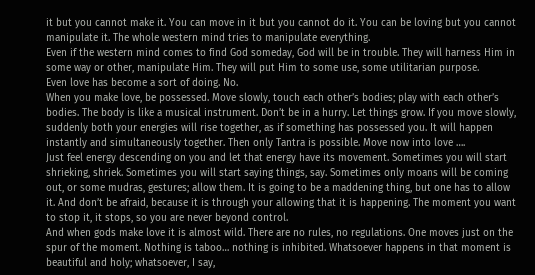it but you cannot make it. You can move in it but you cannot do it. You can be loving but you cannot manipulate it. The whole western mind tries to manipulate everything.
Even if the western mind comes to find God someday, God will be in trouble. They will harness Him in some way or other, manipulate Him. They will put Him to some use, some utilitarian purpose.
Even love has become a sort of doing. No.
When you make love, be possessed. Move slowly, touch each other’s bodies; play with each other’s bodies. The body is like a musical instrument. Don’t be in a hurry. Let things grow. If you move slowly, suddenly both your energies will rise together, as if something has possessed you. It will happen instantly and simultaneously together. Then only Tantra is possible. Move now into love ….
Just feel energy descending on you and let that energy have its movement. Sometimes you will start shrieking, shriek. Sometimes you will start saying things, say. Sometimes only moans will be coming out, or some mudras, gestures; allow them. It is going to be a maddening thing, but one has to allow it. And don’t be afraid, because it is through your allowing that it is happening. The moment you want to stop it, it stops, so you are never beyond control.
And when gods make love it is almost wild. There are no rules, no regulations. One moves just on the spur of the moment. Nothing is taboo… nothing is inhibited. Whatsoever happens in that moment is beautiful and holy; whatsoever, I say,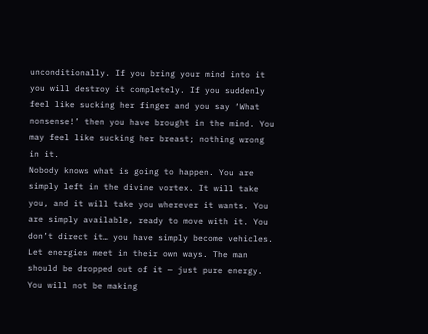unconditionally. If you bring your mind into it you will destroy it completely. If you suddenly feel like sucking her finger and you say ‘What nonsense!’ then you have brought in the mind. You may feel like sucking her breast; nothing wrong in it.
Nobody knows what is going to happen. You are simply left in the divine vortex. It will take you, and it will take you wherever it wants. You are simply available, ready to move with it. You don’t direct it… you have simply become vehicles. Let energies meet in their own ways. The man should be dropped out of it — just pure energy. You will not be making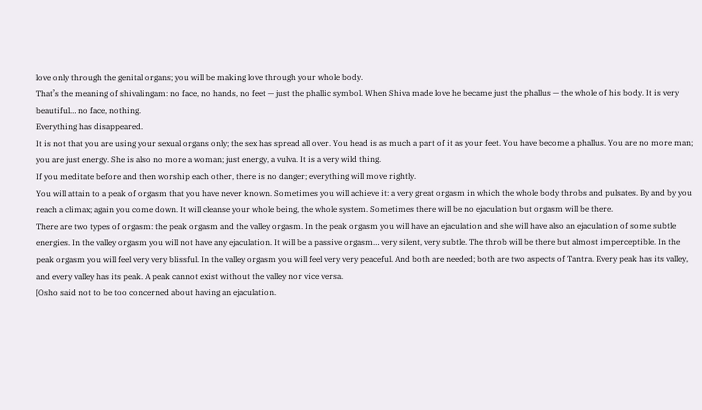love only through the genital organs; you will be making love through your whole body.
That’s the meaning of shivalingam: no face, no hands, no feet — just the phallic symbol. When Shiva made love he became just the phallus — the whole of his body. It is very beautiful… no face, nothing.
Everything has disappeared.
It is not that you are using your sexual organs only; the sex has spread all over. You head is as much a part of it as your feet. You have become a phallus. You are no more man; you are just energy. She is also no more a woman; just energy, a vulva. It is a very wild thing.
If you meditate before and then worship each other, there is no danger; everything will move rightly.
You will attain to a peak of orgasm that you have never known. Sometimes you will achieve it: a very great orgasm in which the whole body throbs and pulsates. By and by you reach a climax; again you come down. It will cleanse your whole being, the whole system. Sometimes there will be no ejaculation but orgasm will be there.
There are two types of orgasm: the peak orgasm and the valley orgasm. In the peak orgasm you will have an ejaculation and she will have also an ejaculation of some subtle energies. In the valley orgasm you will not have any ejaculation. It will be a passive orgasm… very silent, very subtle. The throb will be there but almost imperceptible. In the peak orgasm you will feel very very blissful. In the valley orgasm you will feel very very peaceful. And both are needed; both are two aspects of Tantra. Every peak has its valley, and every valley has its peak. A peak cannot exist without the valley nor vice versa.
[Osho said not to be too concerned about having an ejaculation.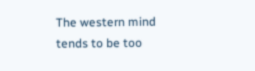The western mind tends to be too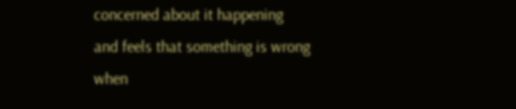concerned about it happening and feels that something is wrong when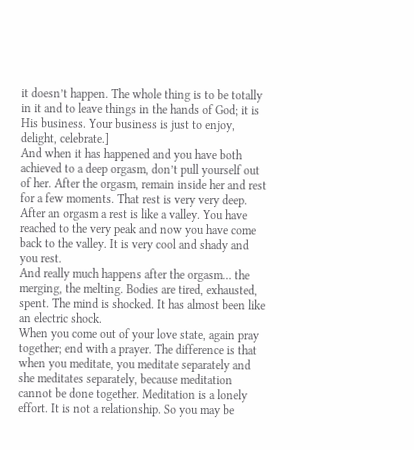it doesn’t happen. The whole thing is to be totally in it and to leave things in the hands of God; it is His business. Your business is just to enjoy, delight, celebrate.]
And when it has happened and you have both achieved to a deep orgasm, don’t pull yourself out of her. After the orgasm, remain inside her and rest for a few moments. That rest is very very deep.
After an orgasm a rest is like a valley. You have reached to the very peak and now you have come back to the valley. It is very cool and shady and you rest.
And really much happens after the orgasm… the merging, the melting. Bodies are tired, exhausted, spent. The mind is shocked. It has almost been like an electric shock.
When you come out of your love state, again pray together; end with a prayer. The difference is that when you meditate, you meditate separately and she meditates separately, because meditation cannot be done together. Meditation is a lonely effort. It is not a relationship. So you may be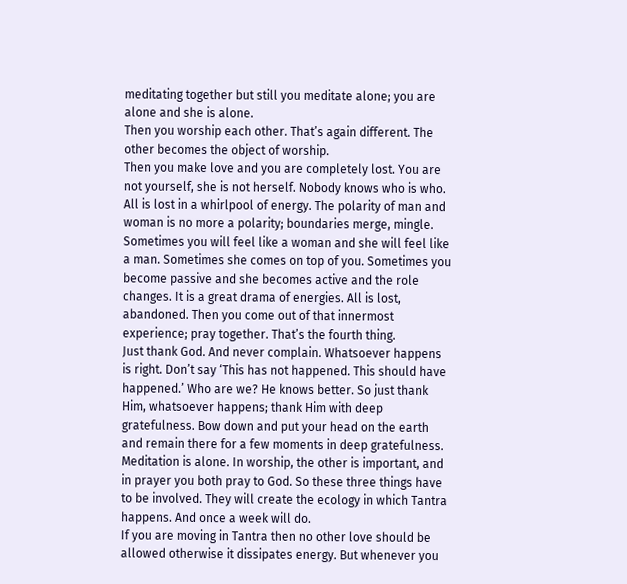meditating together but still you meditate alone; you are alone and she is alone.
Then you worship each other. That’s again different. The other becomes the object of worship.
Then you make love and you are completely lost. You are not yourself, she is not herself. Nobody knows who is who. All is lost in a whirlpool of energy. The polarity of man and woman is no more a polarity; boundaries merge, mingle. Sometimes you will feel like a woman and she will feel like a man. Sometimes she comes on top of you. Sometimes you become passive and she becomes active and the role changes. It is a great drama of energies. All is lost, abandoned. Then you come out of that innermost experience; pray together. That’s the fourth thing.
Just thank God. And never complain. Whatsoever happens is right. Don’t say ‘This has not happened. This should have happened.’ Who are we? He knows better. So just thank Him, whatsoever happens; thank Him with deep gratefulness. Bow down and put your head on the earth and remain there for a few moments in deep gratefulness.
Meditation is alone. In worship, the other is important, and in prayer you both pray to God. So these three things have to be involved. They will create the ecology in which Tantra happens. And once a week will do.
If you are moving in Tantra then no other love should be allowed otherwise it dissipates energy. But whenever you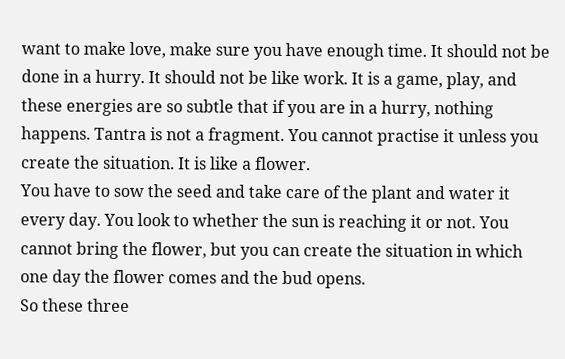want to make love, make sure you have enough time. It should not be done in a hurry. It should not be like work. It is a game, play, and these energies are so subtle that if you are in a hurry, nothing happens. Tantra is not a fragment. You cannot practise it unless you create the situation. It is like a flower.
You have to sow the seed and take care of the plant and water it every day. You look to whether the sun is reaching it or not. You cannot bring the flower, but you can create the situation in which one day the flower comes and the bud opens.
So these three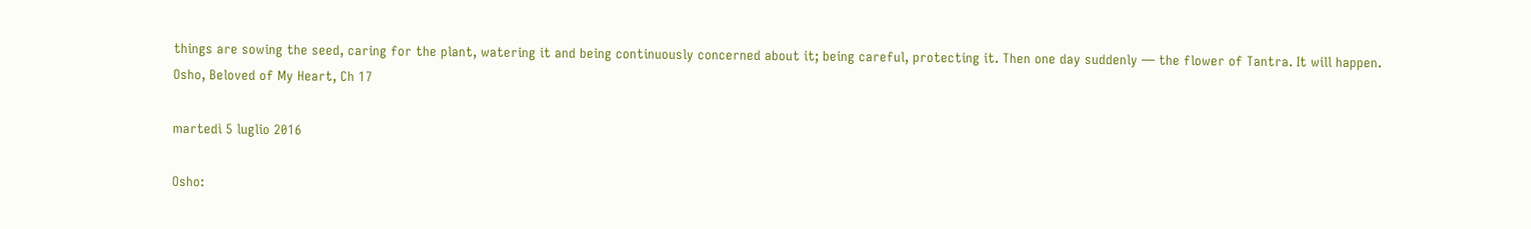things are sowing the seed, caring for the plant, watering it and being continuously concerned about it; being careful, protecting it. Then one day suddenly — the flower of Tantra. It will happen.
Osho, Beloved of My Heart, Ch 17

martedì 5 luglio 2016

Osho: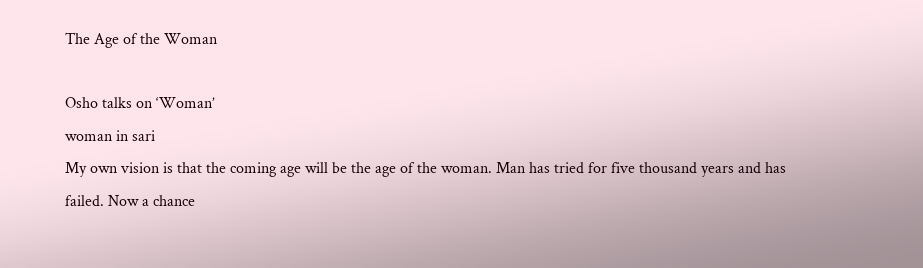The Age of the Woman

Osho talks on ‘Woman’
woman in sari
My own vision is that the coming age will be the age of the woman. Man has tried for five thousand years and has failed. Now a chance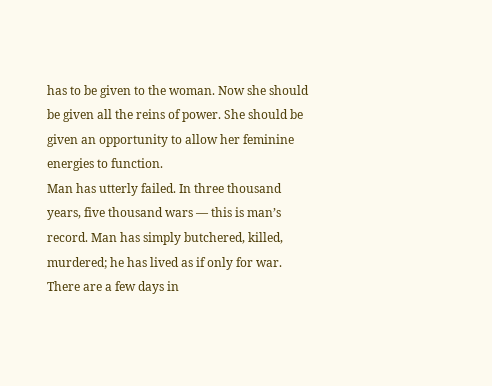has to be given to the woman. Now she should be given all the reins of power. She should be given an opportunity to allow her feminine energies to function.
Man has utterly failed. In three thousand years, five thousand wars — this is man’s record. Man has simply butchered, killed, murdered; he has lived as if only for war. There are a few days in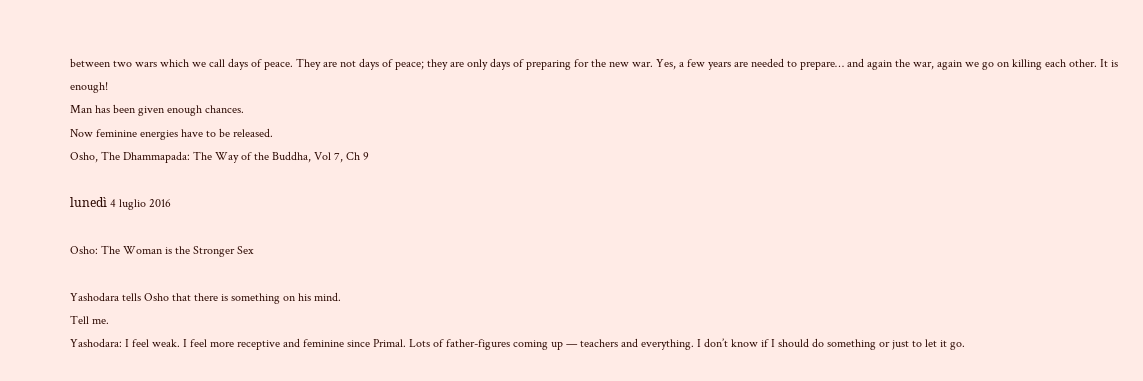between two wars which we call days of peace. They are not days of peace; they are only days of preparing for the new war. Yes, a few years are needed to prepare… and again the war, again we go on killing each other. It is enough!
Man has been given enough chances.
Now feminine energies have to be released.
Osho, The Dhammapada: The Way of the Buddha, Vol 7, Ch 9

lunedì 4 luglio 2016

Osho: The Woman is the Stronger Sex

Yashodara tells Osho that there is something on his mind.
Tell me.
Yashodara: I feel weak. I feel more receptive and feminine since Primal. Lots of father-figures coming up — teachers and everything. I don’t know if I should do something or just to let it go.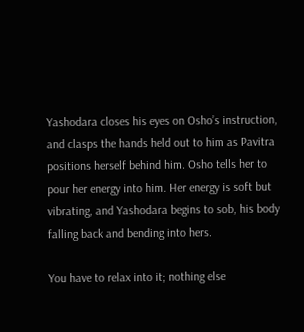Yashodara closes his eyes on Osho’s instruction, and clasps the hands held out to him as Pavitra positions herself behind him. Osho tells her to pour her energy into him. Her energy is soft but vibrating, and Yashodara begins to sob, his body falling back and bending into hers.

You have to relax into it; nothing else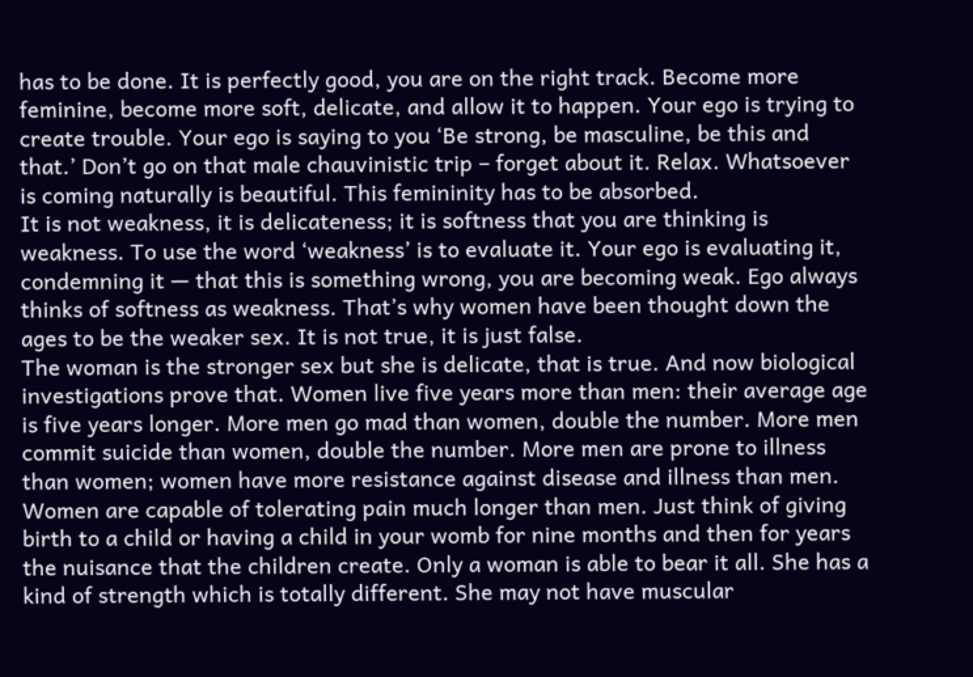has to be done. It is perfectly good, you are on the right track. Become more feminine, become more soft, delicate, and allow it to happen. Your ego is trying to create trouble. Your ego is saying to you ‘Be strong, be masculine, be this and that.’ Don’t go on that male chauvinistic trip – forget about it. Relax. Whatsoever is coming naturally is beautiful. This femininity has to be absorbed.
It is not weakness, it is delicateness; it is softness that you are thinking is weakness. To use the word ‘weakness’ is to evaluate it. Your ego is evaluating it, condemning it — that this is something wrong, you are becoming weak. Ego always thinks of softness as weakness. That’s why women have been thought down the ages to be the weaker sex. It is not true, it is just false.
The woman is the stronger sex but she is delicate, that is true. And now biological investigations prove that. Women live five years more than men: their average age is five years longer. More men go mad than women, double the number. More men commit suicide than women, double the number. More men are prone to illness than women; women have more resistance against disease and illness than men. Women are capable of tolerating pain much longer than men. Just think of giving birth to a child or having a child in your womb for nine months and then for years the nuisance that the children create. Only a woman is able to bear it all. She has a kind of strength which is totally different. She may not have muscular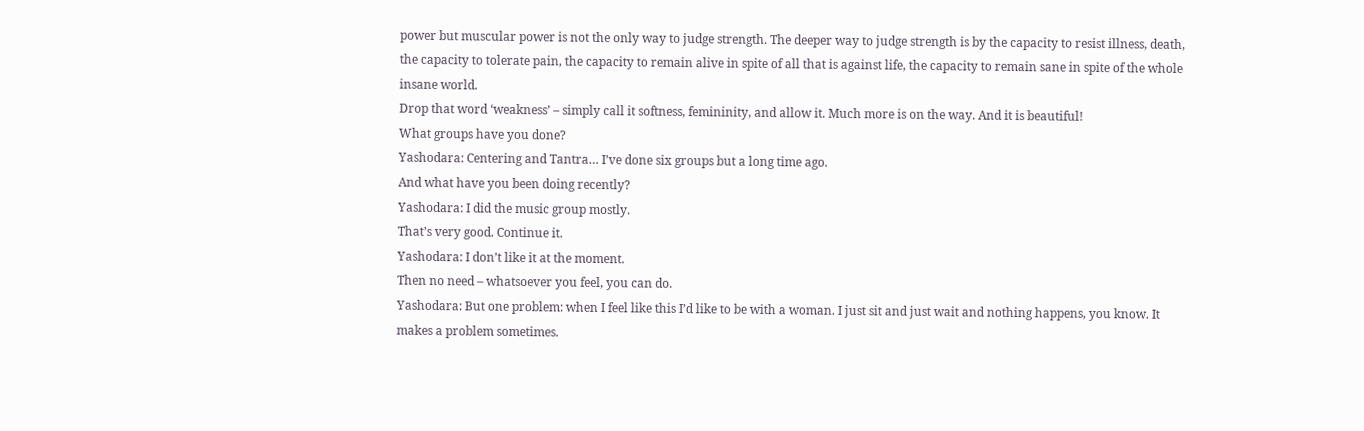power but muscular power is not the only way to judge strength. The deeper way to judge strength is by the capacity to resist illness, death, the capacity to tolerate pain, the capacity to remain alive in spite of all that is against life, the capacity to remain sane in spite of the whole insane world.
Drop that word ‘weakness’ – simply call it softness, femininity, and allow it. Much more is on the way. And it is beautiful!
What groups have you done?
Yashodara: Centering and Tantra… I’ve done six groups but a long time ago.
And what have you been doing recently?
Yashodara: I did the music group mostly.
That’s very good. Continue it.
Yashodara: I don’t like it at the moment.
Then no need – whatsoever you feel, you can do.
Yashodara: But one problem: when I feel like this I’d like to be with a woman. I just sit and just wait and nothing happens, you know. It makes a problem sometimes.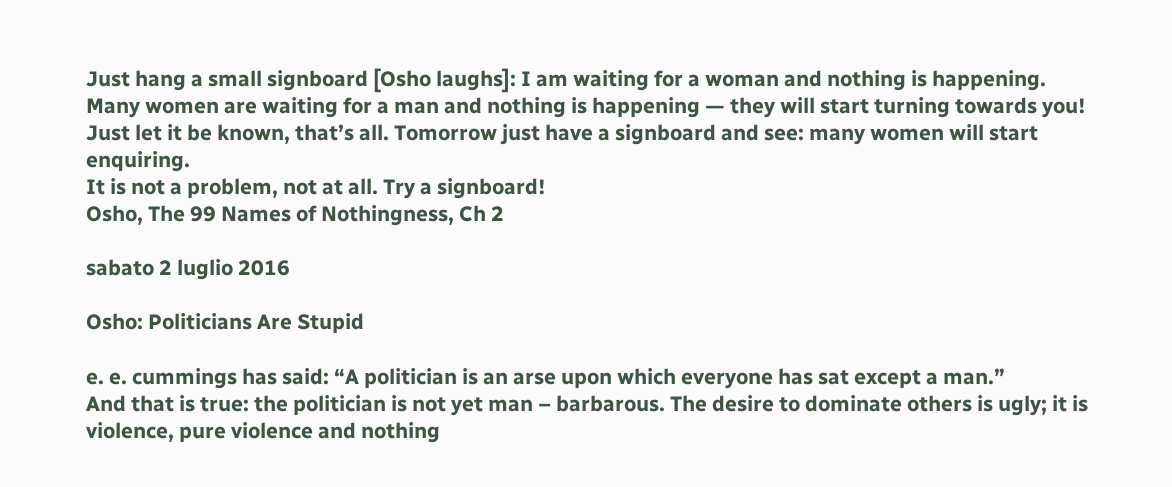Just hang a small signboard [Osho laughs]: I am waiting for a woman and nothing is happening.
Many women are waiting for a man and nothing is happening — they will start turning towards you! Just let it be known, that’s all. Tomorrow just have a signboard and see: many women will start enquiring.
It is not a problem, not at all. Try a signboard!
Osho, The 99 Names of Nothingness, Ch 2

sabato 2 luglio 2016

Osho: Politicians Are Stupid

e. e. cummings has said: “A politician is an arse upon which everyone has sat except a man.”
And that is true: the politician is not yet man – barbarous. The desire to dominate others is ugly; it is violence, pure violence and nothing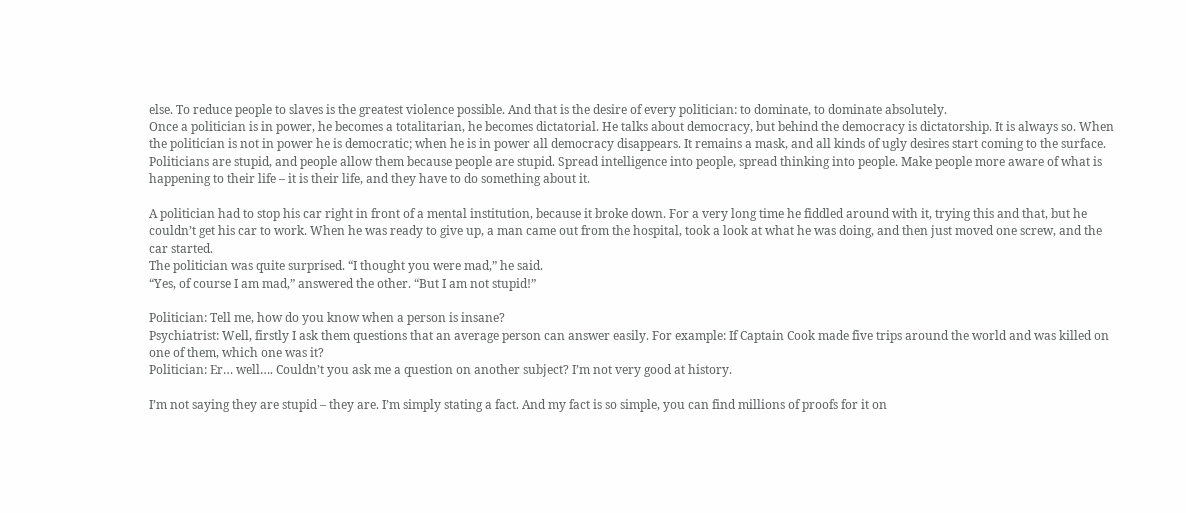else. To reduce people to slaves is the greatest violence possible. And that is the desire of every politician: to dominate, to dominate absolutely.
Once a politician is in power, he becomes a totalitarian, he becomes dictatorial. He talks about democracy, but behind the democracy is dictatorship. It is always so. When the politician is not in power he is democratic; when he is in power all democracy disappears. It remains a mask, and all kinds of ugly desires start coming to the surface.
Politicians are stupid, and people allow them because people are stupid. Spread intelligence into people, spread thinking into people. Make people more aware of what is happening to their life – it is their life, and they have to do something about it.

A politician had to stop his car right in front of a mental institution, because it broke down. For a very long time he fiddled around with it, trying this and that, but he couldn’t get his car to work. When he was ready to give up, a man came out from the hospital, took a look at what he was doing, and then just moved one screw, and the car started.
The politician was quite surprised. “I thought you were mad,” he said.
“Yes, of course I am mad,” answered the other. “But I am not stupid!”

Politician: Tell me, how do you know when a person is insane?
Psychiatrist: Well, firstly I ask them questions that an average person can answer easily. For example: If Captain Cook made five trips around the world and was killed on one of them, which one was it?
Politician: Er… well…. Couldn’t you ask me a question on another subject? I’m not very good at history.

I’m not saying they are stupid – they are. I’m simply stating a fact. And my fact is so simple, you can find millions of proofs for it on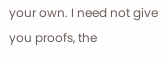your own. I need not give you proofs, the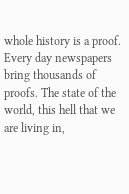whole history is a proof. Every day newspapers bring thousands of proofs. The state of the world, this hell that we are living in,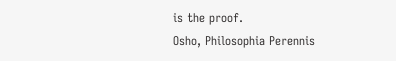is the proof.
Osho, Philosophia Perennis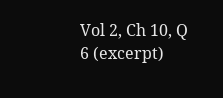Vol 2, Ch 10, Q 6 (excerpt)